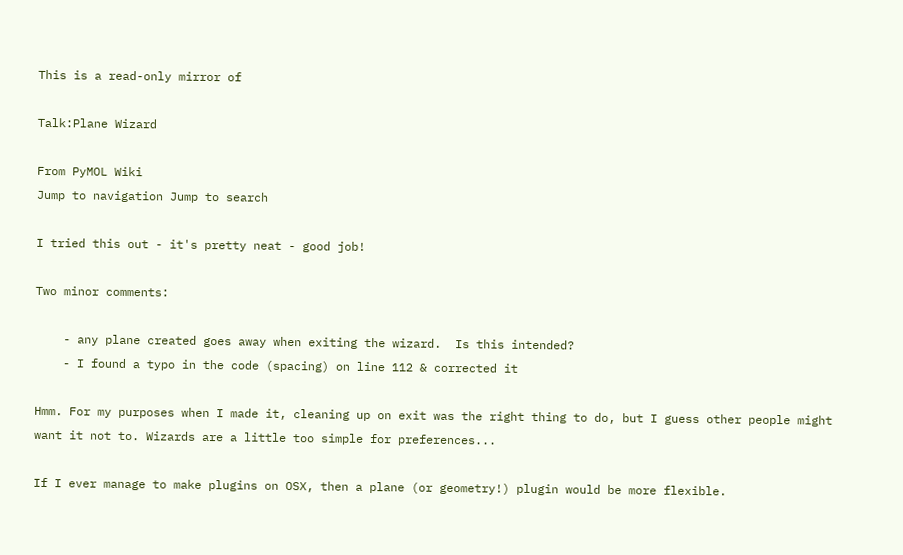This is a read-only mirror of

Talk:Plane Wizard

From PyMOL Wiki
Jump to navigation Jump to search

I tried this out - it's pretty neat - good job!

Two minor comments:

    - any plane created goes away when exiting the wizard.  Is this intended?
    - I found a typo in the code (spacing) on line 112 & corrected it

Hmm. For my purposes when I made it, cleaning up on exit was the right thing to do, but I guess other people might want it not to. Wizards are a little too simple for preferences...

If I ever manage to make plugins on OSX, then a plane (or geometry!) plugin would be more flexible.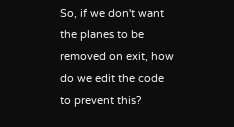So, if we don't want the planes to be removed on exit, how do we edit the code to prevent this?